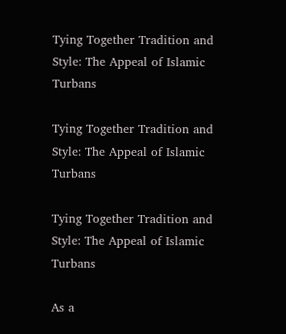Tying Together Tradition and Style: The Appeal of Islamic Turbans

Tying Together Tradition and Style: The Appeal of Islamic Turbans

Tying Together Tradition and Style: The Appeal of Islamic Turbans

As a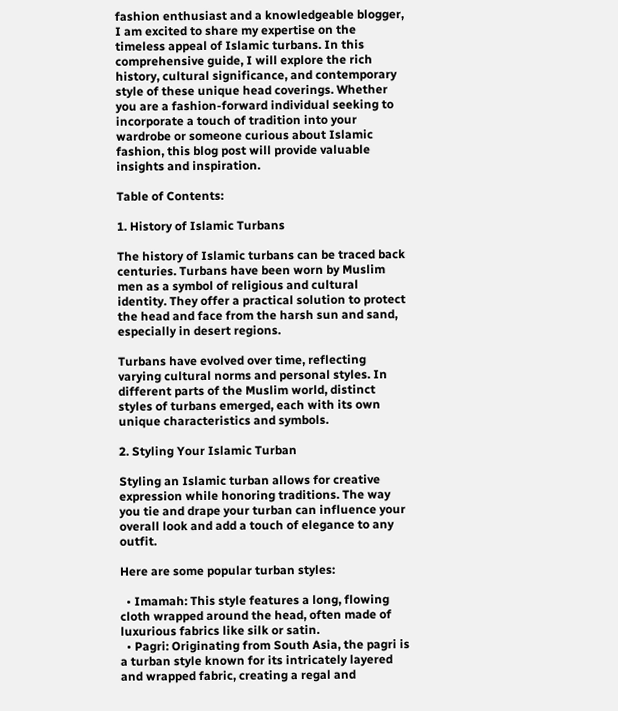fashion enthusiast and a knowledgeable blogger, I am excited to share my expertise on the timeless appeal of Islamic turbans. In this comprehensive guide, I will explore the rich history, cultural significance, and contemporary style of these unique head coverings. Whether you are a fashion-forward individual seeking to incorporate a touch of tradition into your wardrobe or someone curious about Islamic fashion, this blog post will provide valuable insights and inspiration.

Table of Contents:

1. History of Islamic Turbans

The history of Islamic turbans can be traced back centuries. Turbans have been worn by Muslim men as a symbol of religious and cultural identity. They offer a practical solution to protect the head and face from the harsh sun and sand, especially in desert regions.

Turbans have evolved over time, reflecting varying cultural norms and personal styles. In different parts of the Muslim world, distinct styles of turbans emerged, each with its own unique characteristics and symbols.

2. Styling Your Islamic Turban

Styling an Islamic turban allows for creative expression while honoring traditions. The way you tie and drape your turban can influence your overall look and add a touch of elegance to any outfit.

Here are some popular turban styles:

  • Imamah: This style features a long, flowing cloth wrapped around the head, often made of luxurious fabrics like silk or satin.
  • Pagri: Originating from South Asia, the pagri is a turban style known for its intricately layered and wrapped fabric, creating a regal and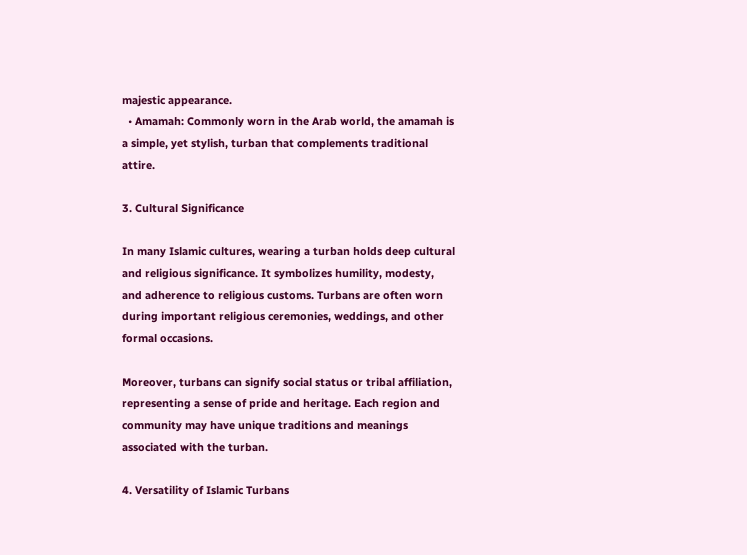majestic appearance.
  • Amamah: Commonly worn in the Arab world, the amamah is a simple, yet stylish, turban that complements traditional attire.

3. Cultural Significance

In many Islamic cultures, wearing a turban holds deep cultural and religious significance. It symbolizes humility, modesty, and adherence to religious customs. Turbans are often worn during important religious ceremonies, weddings, and other formal occasions.

Moreover, turbans can signify social status or tribal affiliation, representing a sense of pride and heritage. Each region and community may have unique traditions and meanings associated with the turban.

4. Versatility of Islamic Turbans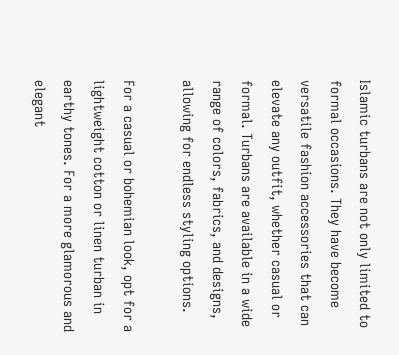Islamic turbans are not only limited to formal occasions. They have become versatile fashion accessories that can elevate any outfit, whether casual or formal. Turbans are available in a wide range of colors, fabrics, and designs, allowing for endless styling options.

For a casual or bohemian look, opt for a lightweight cotton or linen turban in earthy tones. For a more glamorous and elegant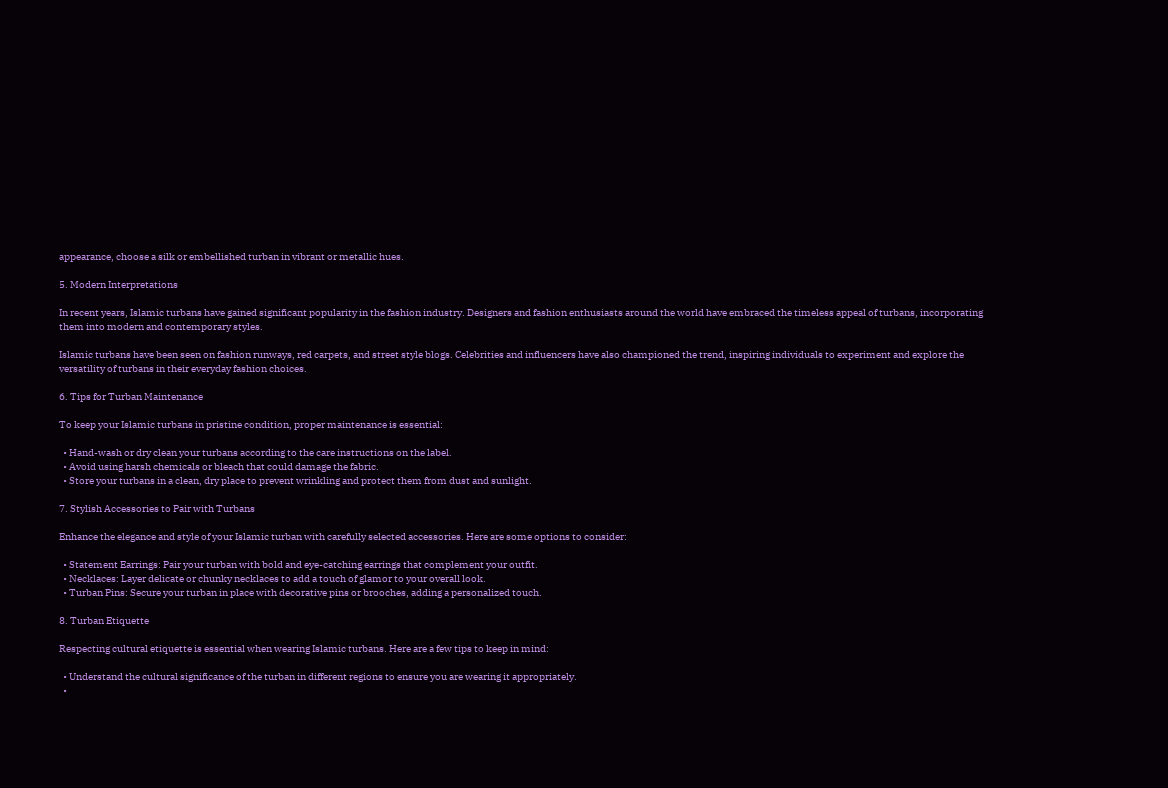appearance, choose a silk or embellished turban in vibrant or metallic hues.

5. Modern Interpretations

In recent years, Islamic turbans have gained significant popularity in the fashion industry. Designers and fashion enthusiasts around the world have embraced the timeless appeal of turbans, incorporating them into modern and contemporary styles.

Islamic turbans have been seen on fashion runways, red carpets, and street style blogs. Celebrities and influencers have also championed the trend, inspiring individuals to experiment and explore the versatility of turbans in their everyday fashion choices.

6. Tips for Turban Maintenance

To keep your Islamic turbans in pristine condition, proper maintenance is essential:

  • Hand-wash or dry clean your turbans according to the care instructions on the label.
  • Avoid using harsh chemicals or bleach that could damage the fabric.
  • Store your turbans in a clean, dry place to prevent wrinkling and protect them from dust and sunlight.

7. Stylish Accessories to Pair with Turbans

Enhance the elegance and style of your Islamic turban with carefully selected accessories. Here are some options to consider:

  • Statement Earrings: Pair your turban with bold and eye-catching earrings that complement your outfit.
  • Necklaces: Layer delicate or chunky necklaces to add a touch of glamor to your overall look.
  • Turban Pins: Secure your turban in place with decorative pins or brooches, adding a personalized touch.

8. Turban Etiquette

Respecting cultural etiquette is essential when wearing Islamic turbans. Here are a few tips to keep in mind:

  • Understand the cultural significance of the turban in different regions to ensure you are wearing it appropriately.
  •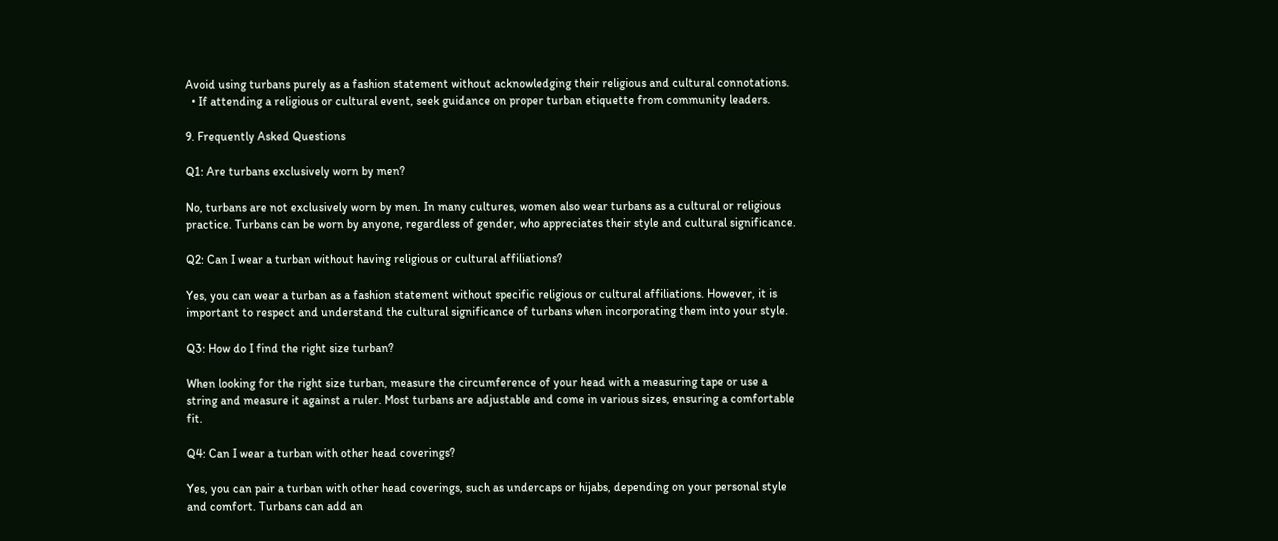Avoid using turbans purely as a fashion statement without acknowledging their religious and cultural connotations.
  • If attending a religious or cultural event, seek guidance on proper turban etiquette from community leaders.

9. Frequently Asked Questions

Q1: Are turbans exclusively worn by men?

No, turbans are not exclusively worn by men. In many cultures, women also wear turbans as a cultural or religious practice. Turbans can be worn by anyone, regardless of gender, who appreciates their style and cultural significance.

Q2: Can I wear a turban without having religious or cultural affiliations?

Yes, you can wear a turban as a fashion statement without specific religious or cultural affiliations. However, it is important to respect and understand the cultural significance of turbans when incorporating them into your style.

Q3: How do I find the right size turban?

When looking for the right size turban, measure the circumference of your head with a measuring tape or use a string and measure it against a ruler. Most turbans are adjustable and come in various sizes, ensuring a comfortable fit.

Q4: Can I wear a turban with other head coverings?

Yes, you can pair a turban with other head coverings, such as undercaps or hijabs, depending on your personal style and comfort. Turbans can add an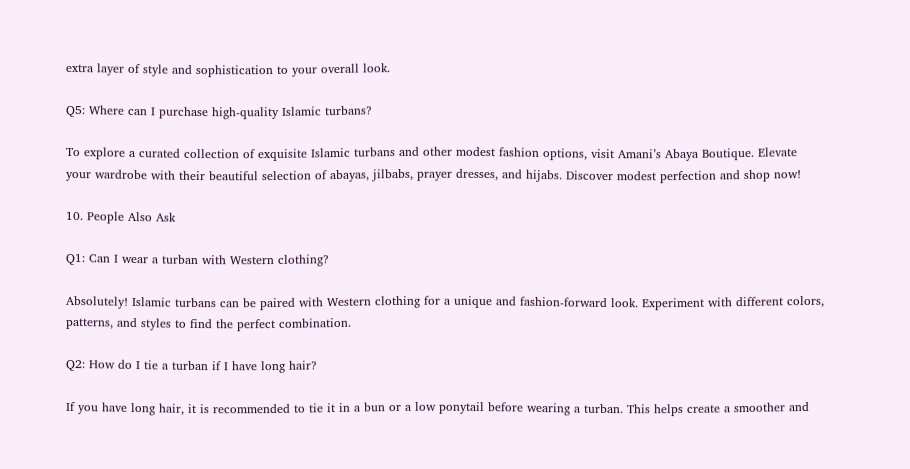extra layer of style and sophistication to your overall look.

Q5: Where can I purchase high-quality Islamic turbans?

To explore a curated collection of exquisite Islamic turbans and other modest fashion options, visit Amani’s Abaya Boutique. Elevate your wardrobe with their beautiful selection of abayas, jilbabs, prayer dresses, and hijabs. Discover modest perfection and shop now!

10. People Also Ask

Q1: Can I wear a turban with Western clothing?

Absolutely! Islamic turbans can be paired with Western clothing for a unique and fashion-forward look. Experiment with different colors, patterns, and styles to find the perfect combination.

Q2: How do I tie a turban if I have long hair?

If you have long hair, it is recommended to tie it in a bun or a low ponytail before wearing a turban. This helps create a smoother and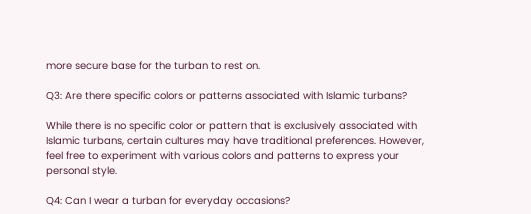more secure base for the turban to rest on.

Q3: Are there specific colors or patterns associated with Islamic turbans?

While there is no specific color or pattern that is exclusively associated with Islamic turbans, certain cultures may have traditional preferences. However, feel free to experiment with various colors and patterns to express your personal style.

Q4: Can I wear a turban for everyday occasions?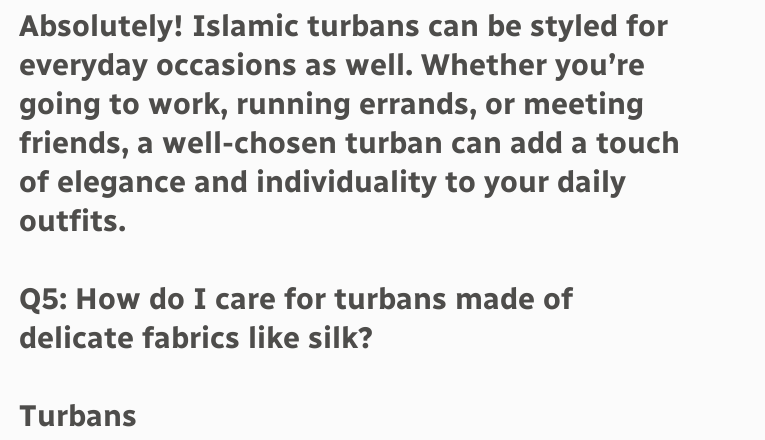Absolutely! Islamic turbans can be styled for everyday occasions as well. Whether you’re going to work, running errands, or meeting friends, a well-chosen turban can add a touch of elegance and individuality to your daily outfits.

Q5: How do I care for turbans made of delicate fabrics like silk?

Turbans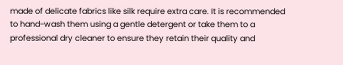made of delicate fabrics like silk require extra care. It is recommended to hand-wash them using a gentle detergent or take them to a professional dry cleaner to ensure they retain their quality and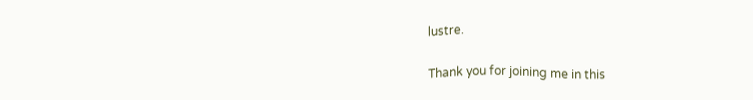lustre.

Thank you for joining me in this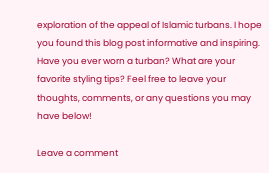exploration of the appeal of Islamic turbans. I hope you found this blog post informative and inspiring. Have you ever worn a turban? What are your favorite styling tips? Feel free to leave your thoughts, comments, or any questions you may have below!

Leave a comment